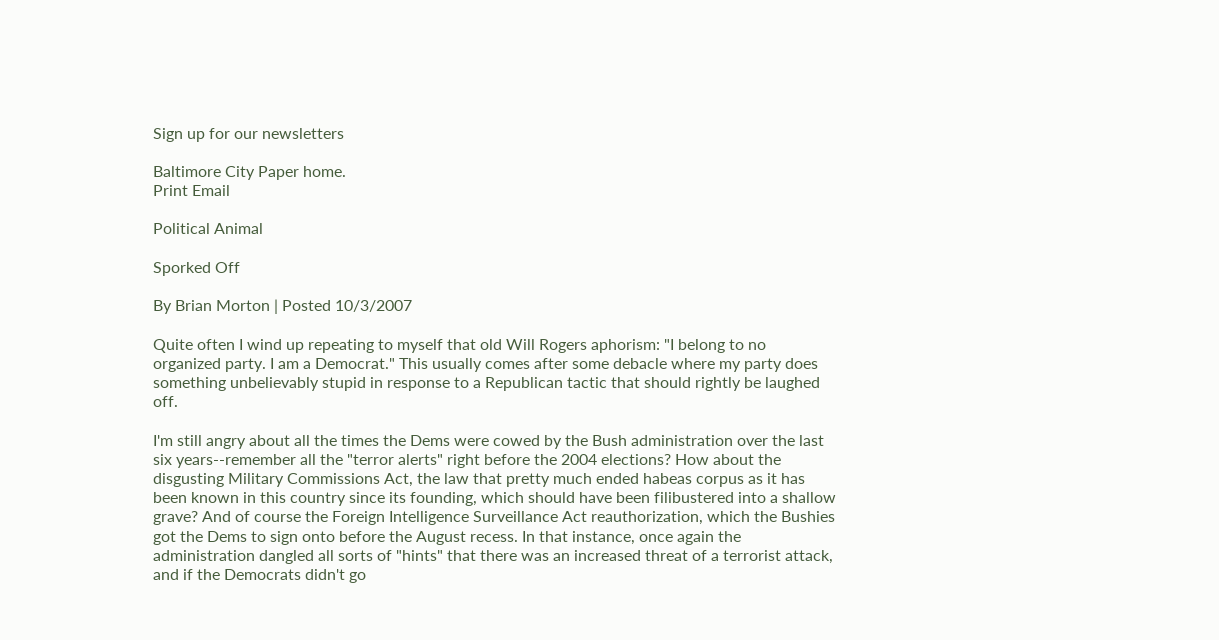Sign up for our newsletters

Baltimore City Paper home.
Print Email

Political Animal

Sporked Off

By Brian Morton | Posted 10/3/2007

Quite often I wind up repeating to myself that old Will Rogers aphorism: "I belong to no organized party. I am a Democrat." This usually comes after some debacle where my party does something unbelievably stupid in response to a Republican tactic that should rightly be laughed off.

I'm still angry about all the times the Dems were cowed by the Bush administration over the last six years--remember all the "terror alerts" right before the 2004 elections? How about the disgusting Military Commissions Act, the law that pretty much ended habeas corpus as it has been known in this country since its founding, which should have been filibustered into a shallow grave? And of course the Foreign Intelligence Surveillance Act reauthorization, which the Bushies got the Dems to sign onto before the August recess. In that instance, once again the administration dangled all sorts of "hints" that there was an increased threat of a terrorist attack, and if the Democrats didn't go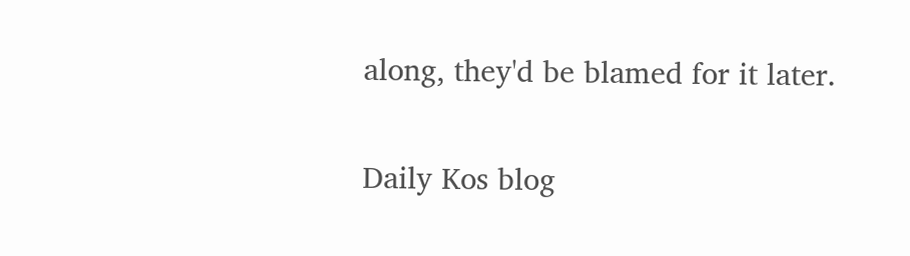along, they'd be blamed for it later.

Daily Kos blog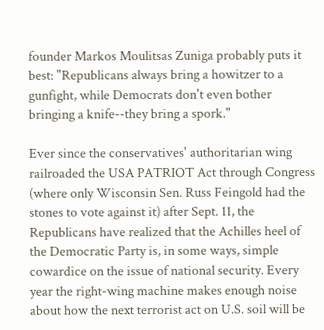founder Markos Moulitsas Zuniga probably puts it best: "Republicans always bring a howitzer to a gunfight, while Democrats don't even bother bringing a knife--they bring a spork."

Ever since the conservatives' authoritarian wing railroaded the USA PATRIOT Act through Congress (where only Wisconsin Sen. Russ Feingold had the stones to vote against it) after Sept. 11, the Republicans have realized that the Achilles heel of the Democratic Party is, in some ways, simple cowardice on the issue of national security. Every year the right-wing machine makes enough noise about how the next terrorist act on U.S. soil will be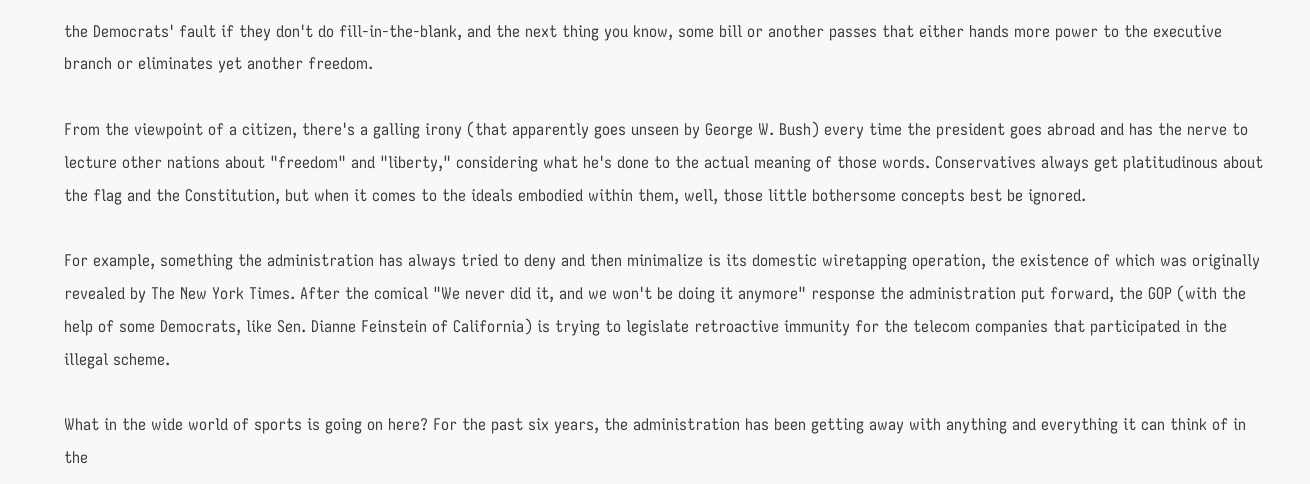the Democrats' fault if they don't do fill-in-the-blank, and the next thing you know, some bill or another passes that either hands more power to the executive branch or eliminates yet another freedom.

From the viewpoint of a citizen, there's a galling irony (that apparently goes unseen by George W. Bush) every time the president goes abroad and has the nerve to lecture other nations about "freedom" and "liberty," considering what he's done to the actual meaning of those words. Conservatives always get platitudinous about the flag and the Constitution, but when it comes to the ideals embodied within them, well, those little bothersome concepts best be ignored.

For example, something the administration has always tried to deny and then minimalize is its domestic wiretapping operation, the existence of which was originally revealed by The New York Times. After the comical "We never did it, and we won't be doing it anymore" response the administration put forward, the GOP (with the help of some Democrats, like Sen. Dianne Feinstein of California) is trying to legislate retroactive immunity for the telecom companies that participated in the illegal scheme.

What in the wide world of sports is going on here? For the past six years, the administration has been getting away with anything and everything it can think of in the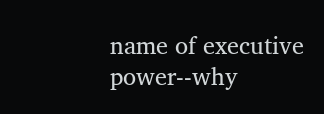name of executive power--why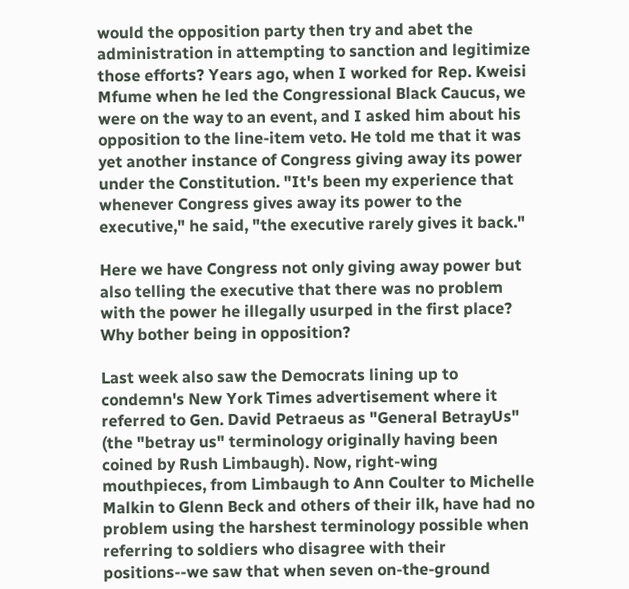would the opposition party then try and abet the administration in attempting to sanction and legitimize those efforts? Years ago, when I worked for Rep. Kweisi Mfume when he led the Congressional Black Caucus, we were on the way to an event, and I asked him about his opposition to the line-item veto. He told me that it was yet another instance of Congress giving away its power under the Constitution. "It's been my experience that whenever Congress gives away its power to the executive," he said, "the executive rarely gives it back."

Here we have Congress not only giving away power but also telling the executive that there was no problem with the power he illegally usurped in the first place? Why bother being in opposition?

Last week also saw the Democrats lining up to condemn's New York Times advertisement where it referred to Gen. David Petraeus as "General BetrayUs" (the "betray us" terminology originally having been coined by Rush Limbaugh). Now, right-wing mouthpieces, from Limbaugh to Ann Coulter to Michelle Malkin to Glenn Beck and others of their ilk, have had no problem using the harshest terminology possible when referring to soldiers who disagree with their positions--we saw that when seven on-the-ground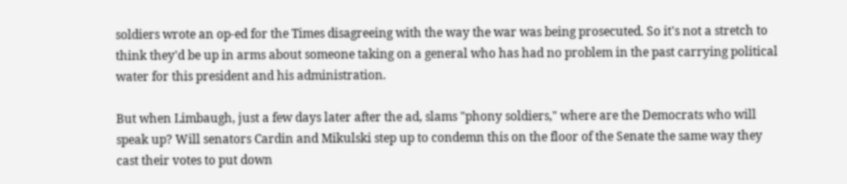soldiers wrote an op-ed for the Times disagreeing with the way the war was being prosecuted. So it's not a stretch to think they'd be up in arms about someone taking on a general who has had no problem in the past carrying political water for this president and his administration.

But when Limbaugh, just a few days later after the ad, slams "phony soldiers," where are the Democrats who will speak up? Will senators Cardin and Mikulski step up to condemn this on the floor of the Senate the same way they cast their votes to put down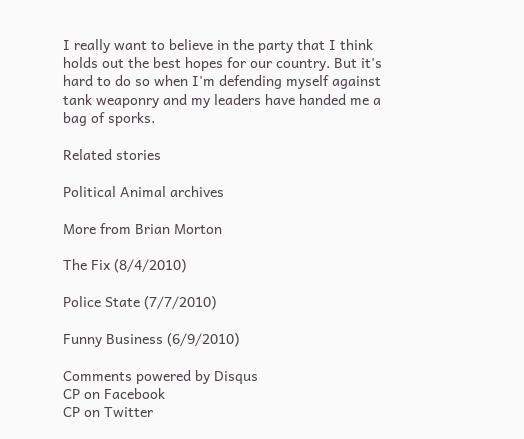I really want to believe in the party that I think holds out the best hopes for our country. But it's hard to do so when I'm defending myself against tank weaponry and my leaders have handed me a bag of sporks.

Related stories

Political Animal archives

More from Brian Morton

The Fix (8/4/2010)

Police State (7/7/2010)

Funny Business (6/9/2010)

Comments powered by Disqus
CP on Facebook
CP on Twitter